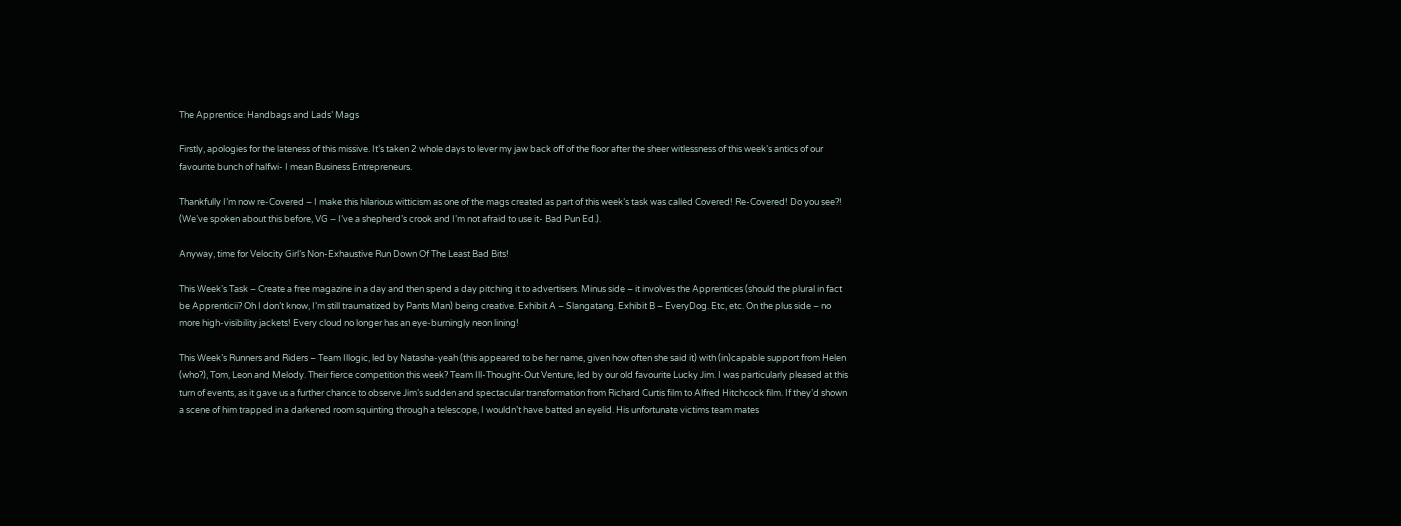The Apprentice: Handbags and Lads’ Mags

Firstly, apologies for the lateness of this missive. It’s taken 2 whole days to lever my jaw back off of the floor after the sheer witlessness of this week’s antics of our favourite bunch of halfwi- I mean Business Entrepreneurs.

Thankfully I’m now re-Covered – I make this hilarious witticism as one of the mags created as part of this week’s task was called Covered! Re-Covered! Do you see?! (We’ve spoken about this before, VG – I’ve a shepherd’s crook and I’m not afraid to use it- Bad Pun Ed.).

Anyway, time for Velocity Girl’s Non-Exhaustive Run Down Of The Least Bad Bits!

This Week’s Task – Create a free magazine in a day and then spend a day pitching it to advertisers. Minus side – it involves the Apprentices (should the plural in fact be Apprenticii? Oh I don’t know, I’m still traumatized by Pants Man) being creative. Exhibit A – Slangatang. Exhibit B – EveryDog. Etc, etc. On the plus side – no more high-visibility jackets! Every cloud no longer has an eye-burningly neon lining!

This Week’s Runners and Riders – Team Illogic, led by Natasha-yeah (this appeared to be her name, given how often she said it) with (in)capable support from Helen (who?), Tom, Leon and Melody. Their fierce competition this week? Team Ill-Thought-Out Venture, led by our old favourite Lucky Jim. I was particularly pleased at this turn of events, as it gave us a further chance to observe Jim’s sudden and spectacular transformation from Richard Curtis film to Alfred Hitchcock film. If they’d shown a scene of him trapped in a darkened room squinting through a telescope, I wouldn’t have batted an eyelid. His unfortunate victims team mates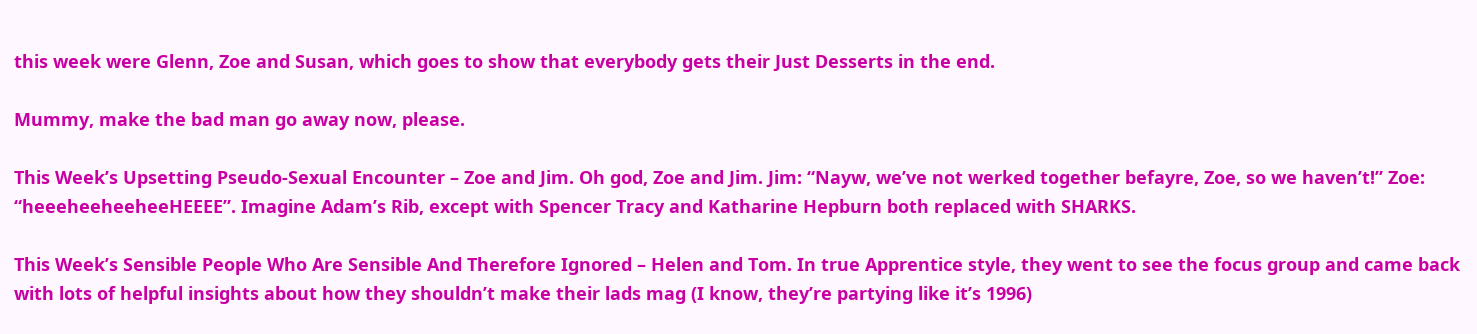this week were Glenn, Zoe and Susan, which goes to show that everybody gets their Just Desserts in the end.

Mummy, make the bad man go away now, please.

This Week’s Upsetting Pseudo-Sexual Encounter – Zoe and Jim. Oh god, Zoe and Jim. Jim: “Nayw, we’ve not werked together befayre, Zoe, so we haven’t!” Zoe: “heeeheeheeheeHEEEE”. Imagine Adam’s Rib, except with Spencer Tracy and Katharine Hepburn both replaced with SHARKS.

This Week’s Sensible People Who Are Sensible And Therefore Ignored – Helen and Tom. In true Apprentice style, they went to see the focus group and came back with lots of helpful insights about how they shouldn’t make their lads mag (I know, they’re partying like it’s 1996)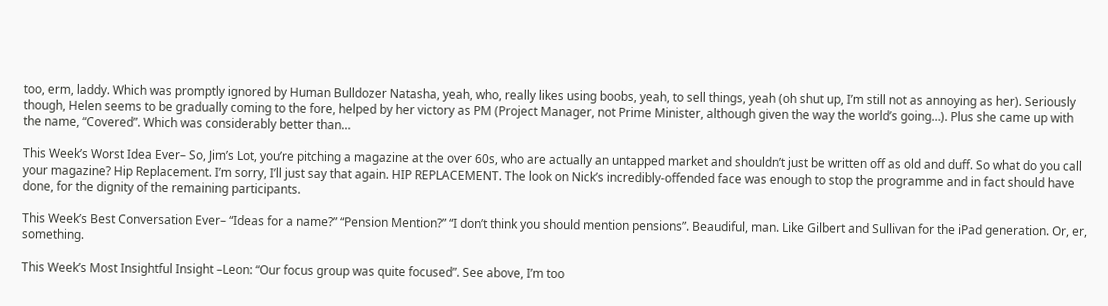too, erm, laddy. Which was promptly ignored by Human Bulldozer Natasha, yeah, who, really likes using boobs, yeah, to sell things, yeah (oh shut up, I’m still not as annoying as her). Seriously though, Helen seems to be gradually coming to the fore, helped by her victory as PM (Project Manager, not Prime Minister, although given the way the world’s going…). Plus she came up with the name, “Covered”. Which was considerably better than…

This Week’s Worst Idea Ever– So, Jim’s Lot, you’re pitching a magazine at the over 60s, who are actually an untapped market and shouldn’t just be written off as old and duff. So what do you call your magazine? Hip Replacement. I’m sorry, I’ll just say that again. HIP REPLACEMENT. The look on Nick’s incredibly-offended face was enough to stop the programme and in fact should have done, for the dignity of the remaining participants.

This Week’s Best Conversation Ever– “Ideas for a name?” “Pension Mention?” “I don’t think you should mention pensions”. Beaudiful, man. Like Gilbert and Sullivan for the iPad generation. Or, er, something.

This Week’s Most Insightful Insight –Leon: “Our focus group was quite focused”. See above, I’m too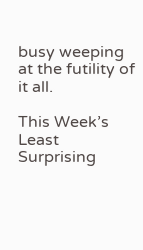busy weeping at the futility of it all.

This Week’s Least Surprising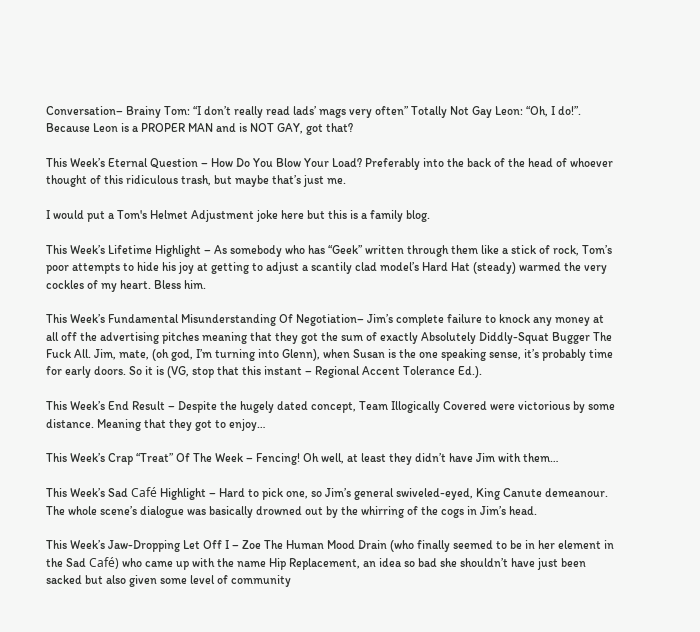Conversation– Brainy Tom: “I don’t really read lads’ mags very often” Totally Not Gay Leon: “Oh, I do!”. Because Leon is a PROPER MAN and is NOT GAY, got that?

This Week’s Eternal Question – How Do You Blow Your Load? Preferably into the back of the head of whoever thought of this ridiculous trash, but maybe that’s just me.

I would put a Tom's Helmet Adjustment joke here but this is a family blog.

This Week’s Lifetime Highlight – As somebody who has “Geek” written through them like a stick of rock, Tom’s poor attempts to hide his joy at getting to adjust a scantily clad model’s Hard Hat (steady) warmed the very cockles of my heart. Bless him.

This Week’s Fundamental Misunderstanding Of Negotiation– Jim’s complete failure to knock any money at all off the advertising pitches meaning that they got the sum of exactly Absolutely Diddly-Squat Bugger The Fuck All. Jim, mate, (oh god, I’m turning into Glenn), when Susan is the one speaking sense, it’s probably time for early doors. So it is (VG, stop that this instant – Regional Accent Tolerance Ed.).

This Week’s End Result – Despite the hugely dated concept, Team Illogically Covered were victorious by some distance. Meaning that they got to enjoy…

This Week’s Crap “Treat” Of The Week – Fencing! Oh well, at least they didn’t have Jim with them…

This Week’s Sad Café Highlight – Hard to pick one, so Jim’s general swiveled-eyed, King Canute demeanour. The whole scene’s dialogue was basically drowned out by the whirring of the cogs in Jim’s head.

This Week’s Jaw-Dropping Let Off I – Zoe The Human Mood Drain (who finally seemed to be in her element in the Sad Café) who came up with the name Hip Replacement, an idea so bad she shouldn’t have just been sacked but also given some level of community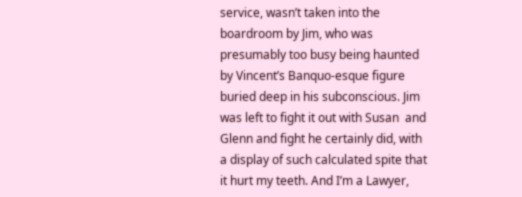service, wasn’t taken into the boardroom by Jim, who was presumably too busy being haunted by Vincent’s Banquo-esque figure buried deep in his subconscious. Jim was left to fight it out with Susan  and Glenn and fight he certainly did, with a display of such calculated spite that it hurt my teeth. And I’m a Lawyer,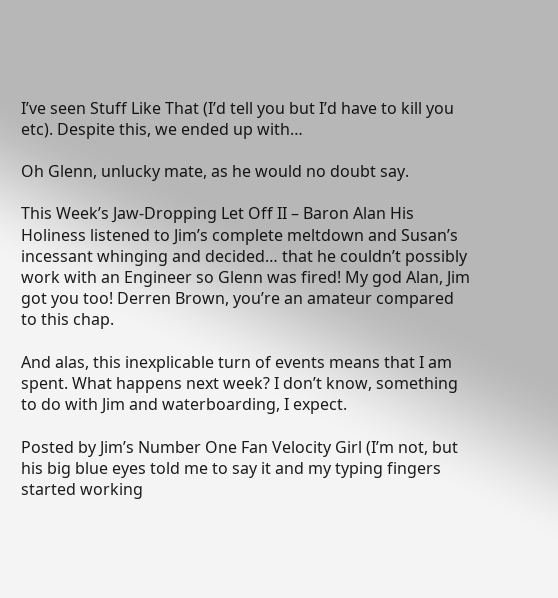I’ve seen Stuff Like That (I’d tell you but I’d have to kill you etc). Despite this, we ended up with…

Oh Glenn, unlucky mate, as he would no doubt say.

This Week’s Jaw-Dropping Let Off II – Baron Alan His Holiness listened to Jim’s complete meltdown and Susan’s incessant whinging and decided… that he couldn’t possibly work with an Engineer so Glenn was fired! My god Alan, Jim got you too! Derren Brown, you’re an amateur compared to this chap.

And alas, this inexplicable turn of events means that I am spent. What happens next week? I don’t know, something to do with Jim and waterboarding, I expect.

Posted by Jim’s Number One Fan Velocity Girl (I’m not, but his big blue eyes told me to say it and my typing fingers started working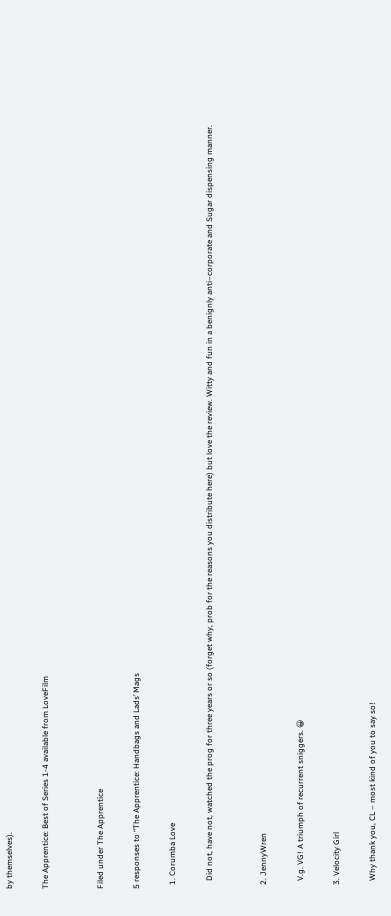by themselves).

The Apprentice: Best of Series 1-4 available from LoveFilm


Filed under The Apprentice

5 responses to “The Apprentice: Handbags and Lads’ Mags

  1. Corumba Love

    Did not, have not, watched the prog for three years or so (forget why, prob for the reasons you distribute here) but love the review. Witty and fun in a benignly anti–corporate and Sugar dispensing manner.


  2. JennyWren

    V.g. VG! A triumph of recurrent sniggers. 😀

  3. Velocity Girl

    Why thank you, CL – most kind of you to say so!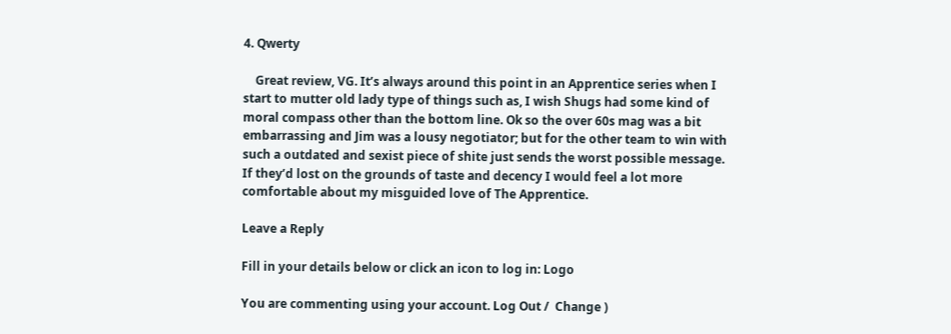4. Qwerty

    Great review, VG. It’s always around this point in an Apprentice series when I start to mutter old lady type of things such as, I wish Shugs had some kind of moral compass other than the bottom line. Ok so the over 60s mag was a bit embarrassing and Jim was a lousy negotiator; but for the other team to win with such a outdated and sexist piece of shite just sends the worst possible message. If they’d lost on the grounds of taste and decency I would feel a lot more comfortable about my misguided love of The Apprentice.

Leave a Reply

Fill in your details below or click an icon to log in: Logo

You are commenting using your account. Log Out /  Change )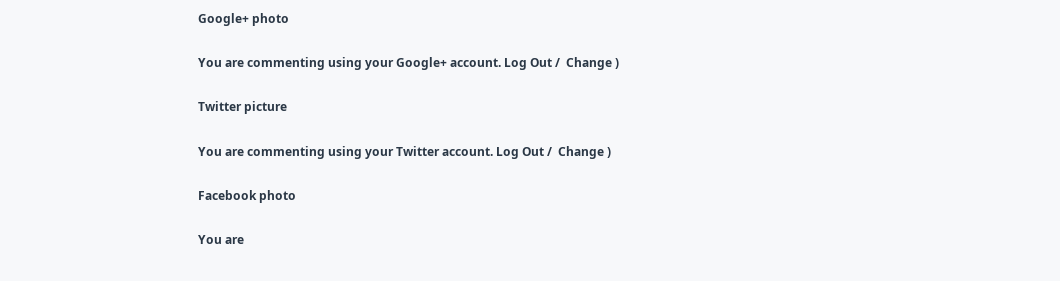Google+ photo

You are commenting using your Google+ account. Log Out /  Change )

Twitter picture

You are commenting using your Twitter account. Log Out /  Change )

Facebook photo

You are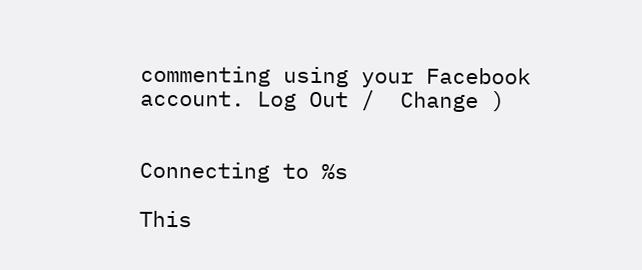commenting using your Facebook account. Log Out /  Change )


Connecting to %s

This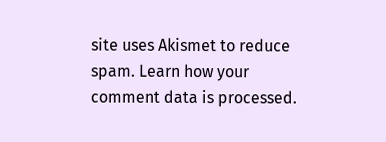site uses Akismet to reduce spam. Learn how your comment data is processed.